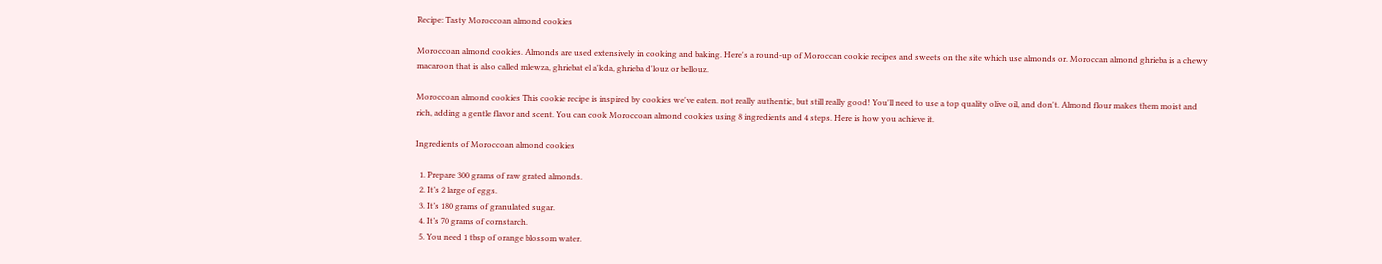Recipe: Tasty Moroccoan almond cookies

Moroccoan almond cookies. Almonds are used extensively in cooking and baking. Here's a round-up of Moroccan cookie recipes and sweets on the site which use almonds or. Moroccan almond ghrieba is a chewy macaroon that is also called mlewza, ghriebat el a'kda, ghrieba d'louz or bellouz.

Moroccoan almond cookies This cookie recipe is inspired by cookies we've eaten. not really authentic, but still really good! You'll need to use a top quality olive oil, and don't. Almond flour makes them moist and rich, adding a gentle flavor and scent. You can cook Moroccoan almond cookies using 8 ingredients and 4 steps. Here is how you achieve it.

Ingredients of Moroccoan almond cookies

  1. Prepare 300 grams of raw grated almonds.
  2. It’s 2 large of eggs.
  3. It’s 180 grams of granulated sugar.
  4. It’s 70 grams of cornstarch.
  5. You need 1 tbsp of orange blossom water.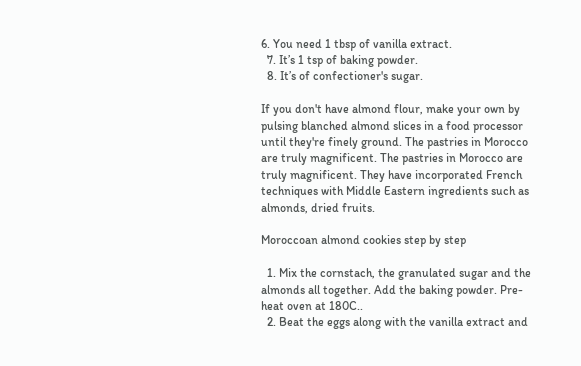6. You need 1 tbsp of vanilla extract.
  7. It’s 1 tsp of baking powder.
  8. It’s of confectioner's sugar.

If you don't have almond flour, make your own by pulsing blanched almond slices in a food processor until they're finely ground. The pastries in Morocco are truly magnificent. The pastries in Morocco are truly magnificent. They have incorporated French techniques with Middle Eastern ingredients such as almonds, dried fruits.

Moroccoan almond cookies step by step

  1. Mix the cornstach, the granulated sugar and the almonds all together. Add the baking powder. Pre-heat oven at 180C..
  2. Beat the eggs along with the vanilla extract and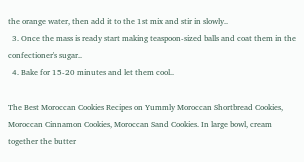the orange water, then add it to the 1st mix and stir in slowly..
  3. Once the mass is ready start making teaspoon-sized balls and coat them in the confectioner's sugar..
  4. Bake for 15-20 minutes and let them cool..

The Best Moroccan Cookies Recipes on Yummly Moroccan Shortbread Cookies, Moroccan Cinnamon Cookies, Moroccan Sand Cookies. In large bowl, cream together the butter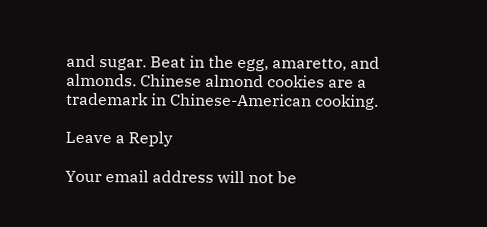and sugar. Beat in the egg, amaretto, and almonds. Chinese almond cookies are a trademark in Chinese-American cooking.

Leave a Reply

Your email address will not be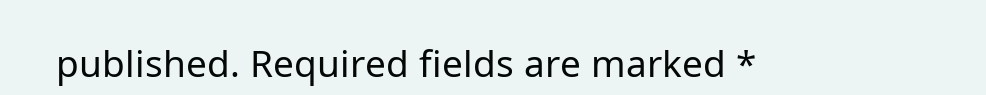published. Required fields are marked *